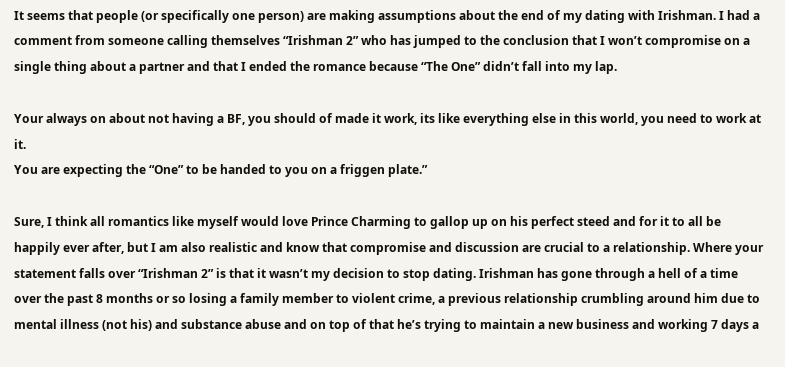It seems that people (or specifically one person) are making assumptions about the end of my dating with Irishman. I had a comment from someone calling themselves “Irishman 2” who has jumped to the conclusion that I won’t compromise on a single thing about a partner and that I ended the romance because “The One” didn’t fall into my lap.

Your always on about not having a BF, you should of made it work, its like everything else in this world, you need to work at it.
You are expecting the “One” to be handed to you on a friggen plate.”

Sure, I think all romantics like myself would love Prince Charming to gallop up on his perfect steed and for it to all be happily ever after, but I am also realistic and know that compromise and discussion are crucial to a relationship. Where your statement falls over “Irishman 2” is that it wasn’t my decision to stop dating. Irishman has gone through a hell of a time over the past 8 months or so losing a family member to violent crime, a previous relationship crumbling around him due to mental illness (not his) and substance abuse and on top of that he’s trying to maintain a new business and working 7 days a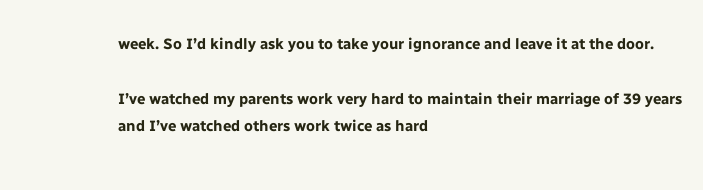week. So I’d kindly ask you to take your ignorance and leave it at the door.

I’ve watched my parents work very hard to maintain their marriage of 39 years and I’ve watched others work twice as hard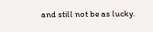and still not be as lucky.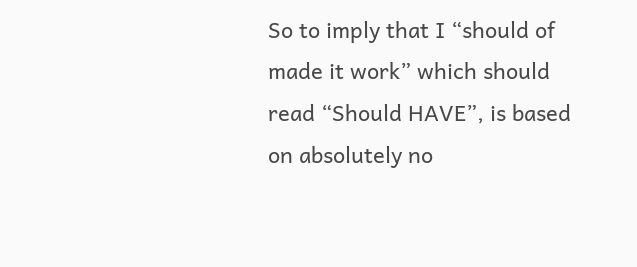So to imply that I “should of made it work” which should read “Should HAVE”, is based on absolutely no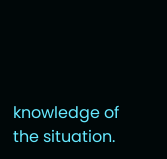knowledge of the situation.